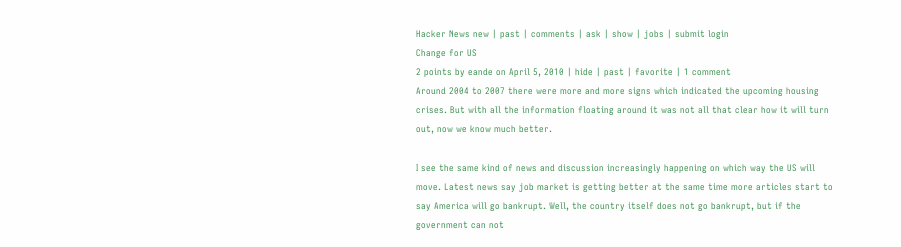Hacker News new | past | comments | ask | show | jobs | submit login
Change for US
2 points by eande on April 5, 2010 | hide | past | favorite | 1 comment
Around 2004 to 2007 there were more and more signs which indicated the upcoming housing crises. But with all the information floating around it was not all that clear how it will turn out, now we know much better.

I see the same kind of news and discussion increasingly happening on which way the US will move. Latest news say job market is getting better at the same time more articles start to say America will go bankrupt. Well, the country itself does not go bankrupt, but if the government can not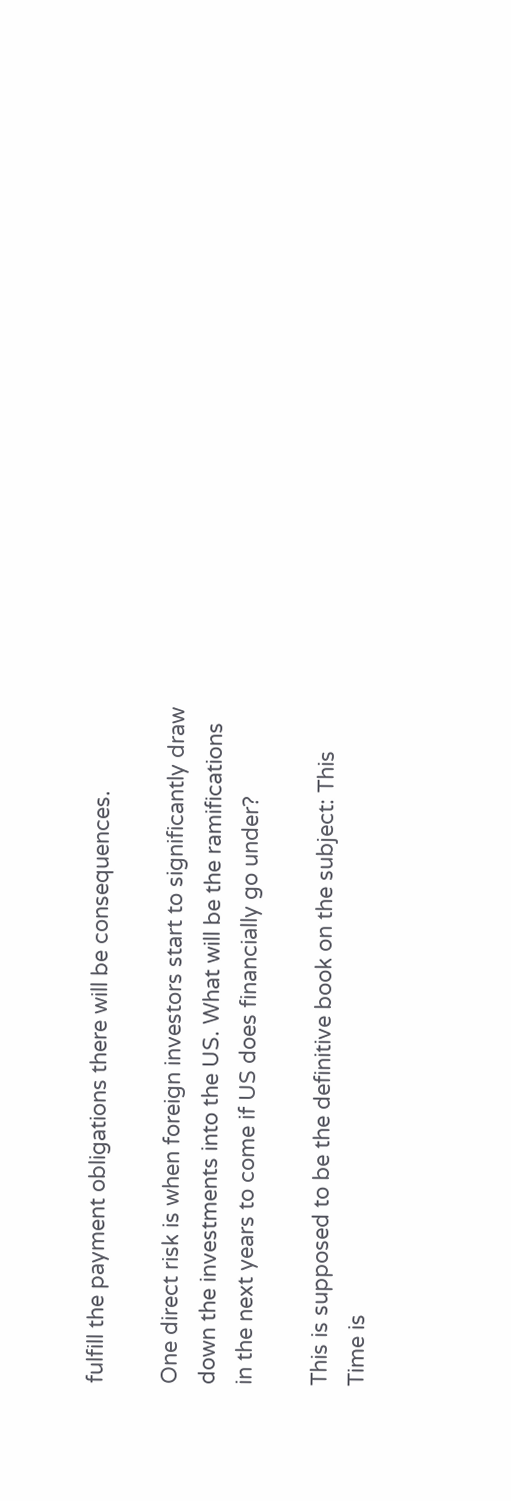fulfill the payment obligations there will be consequences.

One direct risk is when foreign investors start to significantly draw down the investments into the US. What will be the ramifications in the next years to come if US does financially go under?

This is supposed to be the definitive book on the subject: This Time is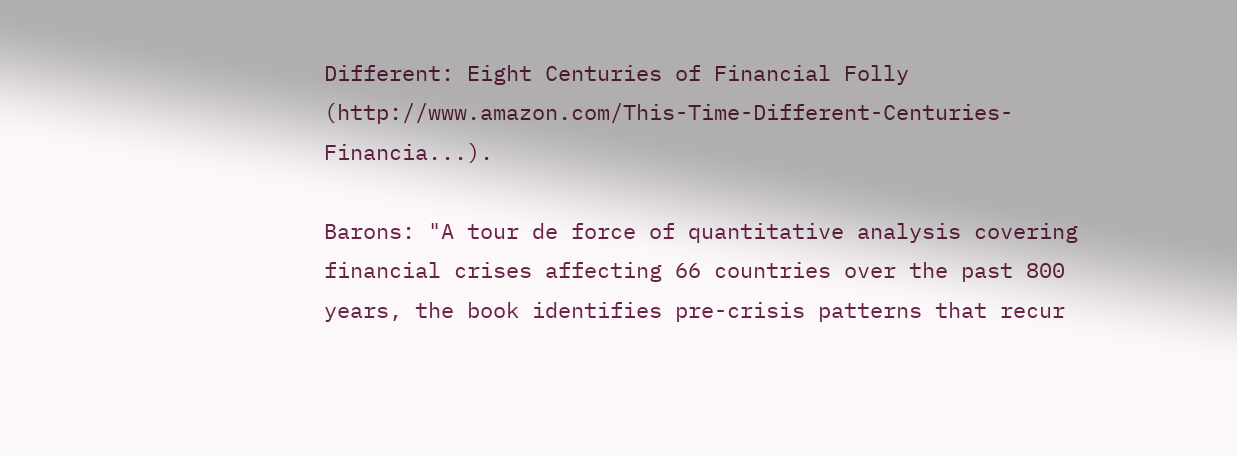Different: Eight Centuries of Financial Folly (http://www.amazon.com/This-Time-Different-Centuries-Financia...).

Barons: "A tour de force of quantitative analysis covering financial crises affecting 66 countries over the past 800 years, the book identifies pre-crisis patterns that recur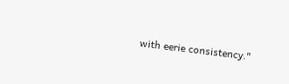with eerie consistency."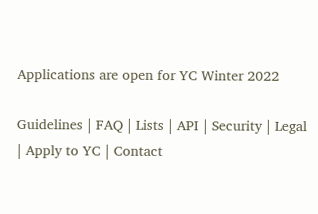Applications are open for YC Winter 2022

Guidelines | FAQ | Lists | API | Security | Legal | Apply to YC | Contact